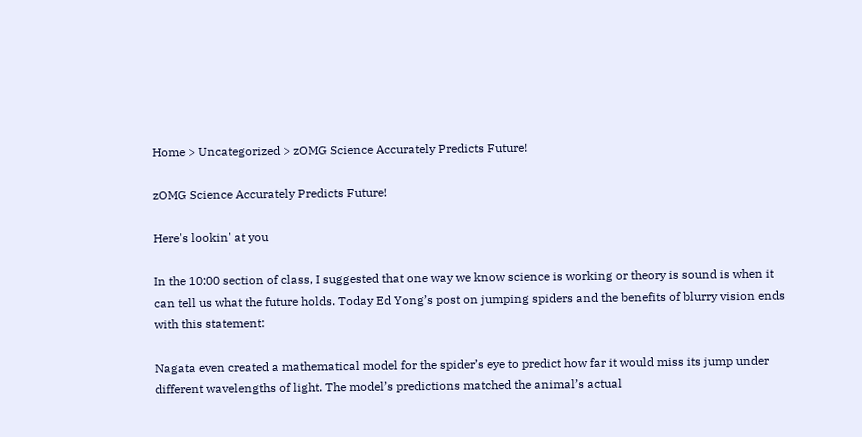Home > Uncategorized > zOMG Science Accurately Predicts Future!

zOMG Science Accurately Predicts Future!

Here's lookin' at you

In the 10:00 section of class, I suggested that one way we know science is working or theory is sound is when it can tell us what the future holds. Today Ed Yong’s post on jumping spiders and the benefits of blurry vision ends with this statement:

Nagata even created a mathematical model for the spider’s eye to predict how far it would miss its jump under different wavelengths of light. The model’s predictions matched the animal’s actual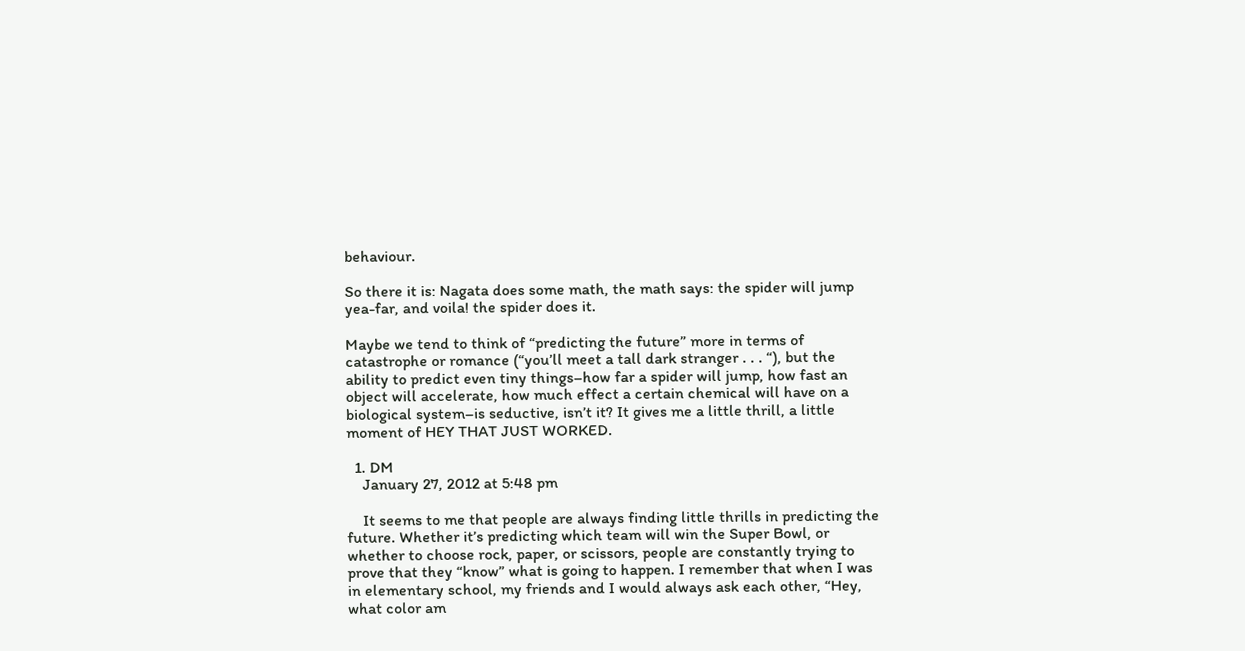behaviour.

So there it is: Nagata does some math, the math says: the spider will jump yea-far, and voila! the spider does it.

Maybe we tend to think of “predicting the future” more in terms of catastrophe or romance (“you’ll meet a tall dark stranger . . . “), but the ability to predict even tiny things–how far a spider will jump, how fast an object will accelerate, how much effect a certain chemical will have on a biological system–is seductive, isn’t it? It gives me a little thrill, a little moment of HEY THAT JUST WORKED.

  1. DM
    January 27, 2012 at 5:48 pm

    It seems to me that people are always finding little thrills in predicting the future. Whether it’s predicting which team will win the Super Bowl, or whether to choose rock, paper, or scissors, people are constantly trying to prove that they “know” what is going to happen. I remember that when I was in elementary school, my friends and I would always ask each other, “Hey, what color am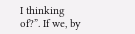I thinking of?”. If we, by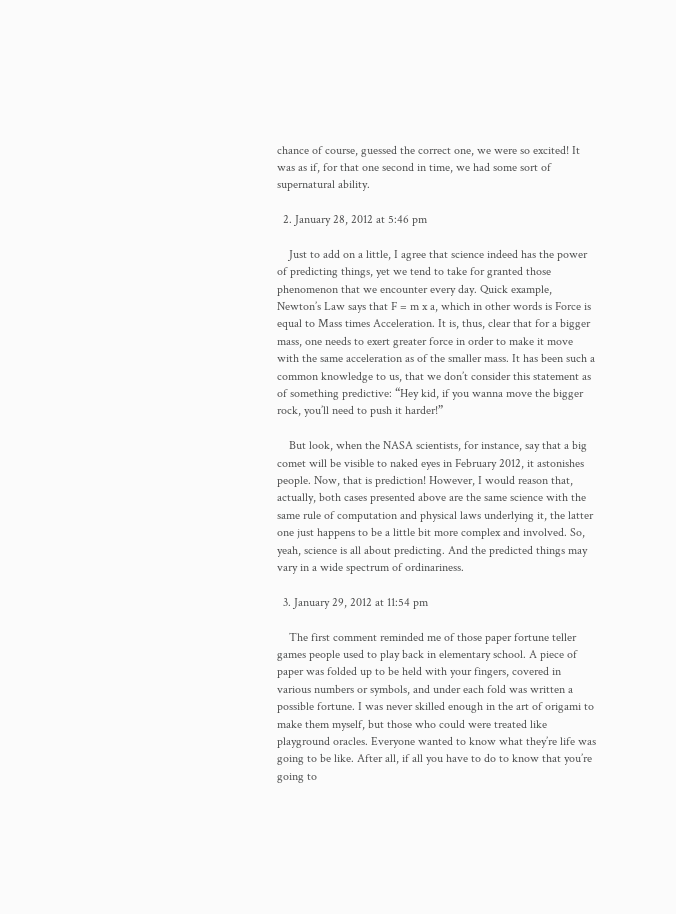chance of course, guessed the correct one, we were so excited! It was as if, for that one second in time, we had some sort of supernatural ability.

  2. January 28, 2012 at 5:46 pm

    Just to add on a little, I agree that science indeed has the power of predicting things, yet we tend to take for granted those phenomenon that we encounter every day. Quick example, Newton’s Law says that F = m x a, which in other words is Force is equal to Mass times Acceleration. It is, thus, clear that for a bigger mass, one needs to exert greater force in order to make it move with the same acceleration as of the smaller mass. It has been such a common knowledge to us, that we don’t consider this statement as of something predictive: “Hey kid, if you wanna move the bigger rock, you’ll need to push it harder!”

    But look, when the NASA scientists, for instance, say that a big comet will be visible to naked eyes in February 2012, it astonishes people. Now, that is prediction! However, I would reason that, actually, both cases presented above are the same science with the same rule of computation and physical laws underlying it, the latter one just happens to be a little bit more complex and involved. So, yeah, science is all about predicting. And the predicted things may vary in a wide spectrum of ordinariness.

  3. January 29, 2012 at 11:54 pm

    The first comment reminded me of those paper fortune teller games people used to play back in elementary school. A piece of paper was folded up to be held with your fingers, covered in various numbers or symbols, and under each fold was written a possible fortune. I was never skilled enough in the art of origami to make them myself, but those who could were treated like playground oracles. Everyone wanted to know what they’re life was going to be like. After all, if all you have to do to know that you’re going to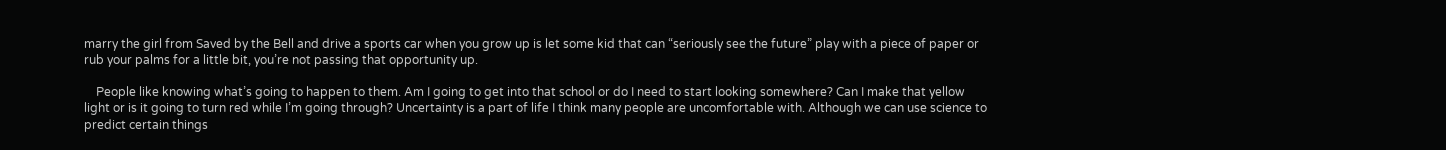marry the girl from Saved by the Bell and drive a sports car when you grow up is let some kid that can “seriously see the future” play with a piece of paper or rub your palms for a little bit, you’re not passing that opportunity up.

    People like knowing what’s going to happen to them. Am I going to get into that school or do I need to start looking somewhere? Can I make that yellow light or is it going to turn red while I’m going through? Uncertainty is a part of life I think many people are uncomfortable with. Although we can use science to predict certain things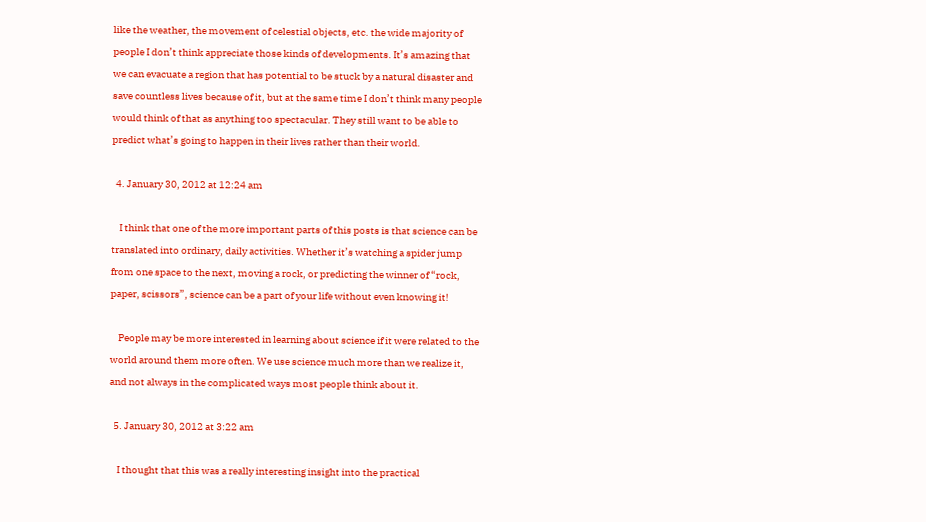like the weather, the movement of celestial objects, etc. the wide majority of people I don’t think appreciate those kinds of developments. It’s amazing that we can evacuate a region that has potential to be stuck by a natural disaster and save countless lives because of it, but at the same time I don’t think many people would think of that as anything too spectacular. They still want to be able to predict what’s going to happen in their lives rather than their world.

  4. January 30, 2012 at 12:24 am

    I think that one of the more important parts of this posts is that science can be translated into ordinary, daily activities. Whether it’s watching a spider jump from one space to the next, moving a rock, or predicting the winner of “rock, paper, scissors”, science can be a part of your life without even knowing it!

    People may be more interested in learning about science if it were related to the world around them more often. We use science much more than we realize it, and not always in the complicated ways most people think about it.

  5. January 30, 2012 at 3:22 am

    I thought that this was a really interesting insight into the practical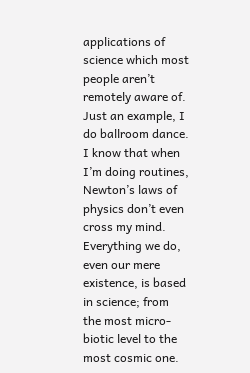applications of science which most people aren’t remotely aware of. Just an example, I do ballroom dance. I know that when I’m doing routines, Newton’s laws of physics don’t even cross my mind. Everything we do, even our mere existence, is based in science; from the most micro-biotic level to the most cosmic one.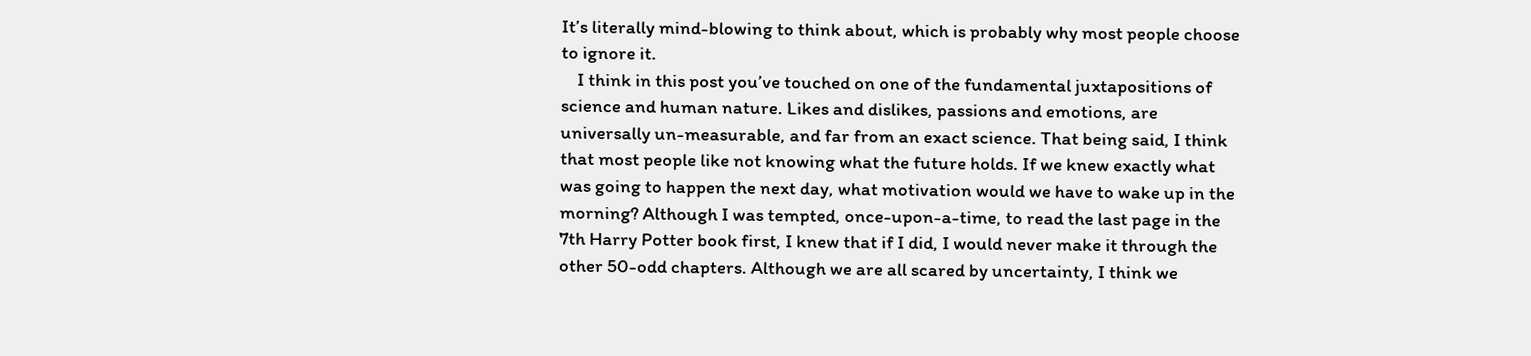It’s literally mind-blowing to think about, which is probably why most people choose to ignore it.
    I think in this post you’ve touched on one of the fundamental juxtapositions of science and human nature. Likes and dislikes, passions and emotions, are universally un-measurable, and far from an exact science. That being said, I think that most people like not knowing what the future holds. If we knew exactly what was going to happen the next day, what motivation would we have to wake up in the morning? Although I was tempted, once-upon-a-time, to read the last page in the 7th Harry Potter book first, I knew that if I did, I would never make it through the other 50-odd chapters. Although we are all scared by uncertainty, I think we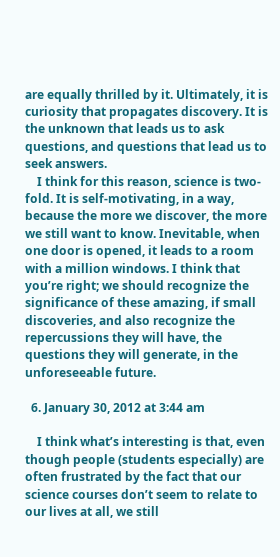are equally thrilled by it. Ultimately, it is curiosity that propagates discovery. It is the unknown that leads us to ask questions, and questions that lead us to seek answers.
    I think for this reason, science is two-fold. It is self-motivating, in a way, because the more we discover, the more we still want to know. Inevitable, when one door is opened, it leads to a room with a million windows. I think that you’re right; we should recognize the significance of these amazing, if small discoveries, and also recognize the repercussions they will have, the questions they will generate, in the unforeseeable future.

  6. January 30, 2012 at 3:44 am

    I think what’s interesting is that, even though people (students especially) are often frustrated by the fact that our science courses don’t seem to relate to our lives at all, we still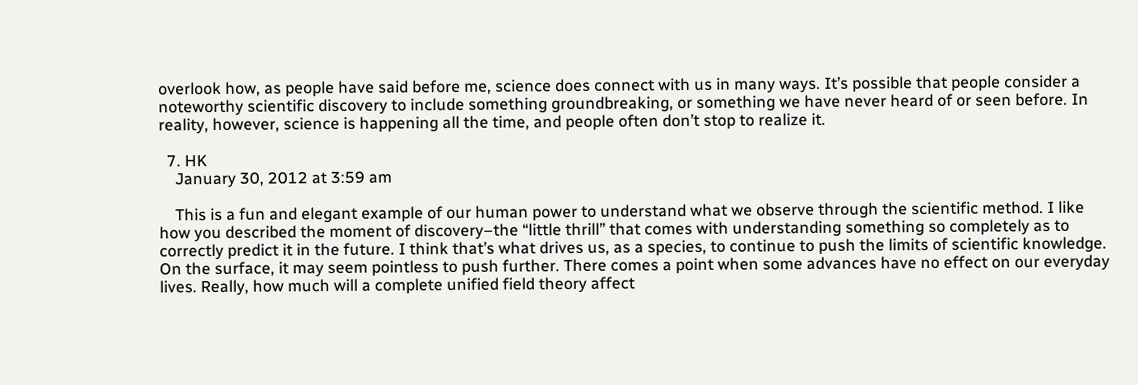overlook how, as people have said before me, science does connect with us in many ways. It’s possible that people consider a noteworthy scientific discovery to include something groundbreaking, or something we have never heard of or seen before. In reality, however, science is happening all the time, and people often don’t stop to realize it.

  7. HK
    January 30, 2012 at 3:59 am

    This is a fun and elegant example of our human power to understand what we observe through the scientific method. I like how you described the moment of discovery–the “little thrill” that comes with understanding something so completely as to correctly predict it in the future. I think that’s what drives us, as a species, to continue to push the limits of scientific knowledge. On the surface, it may seem pointless to push further. There comes a point when some advances have no effect on our everyday lives. Really, how much will a complete unified field theory affect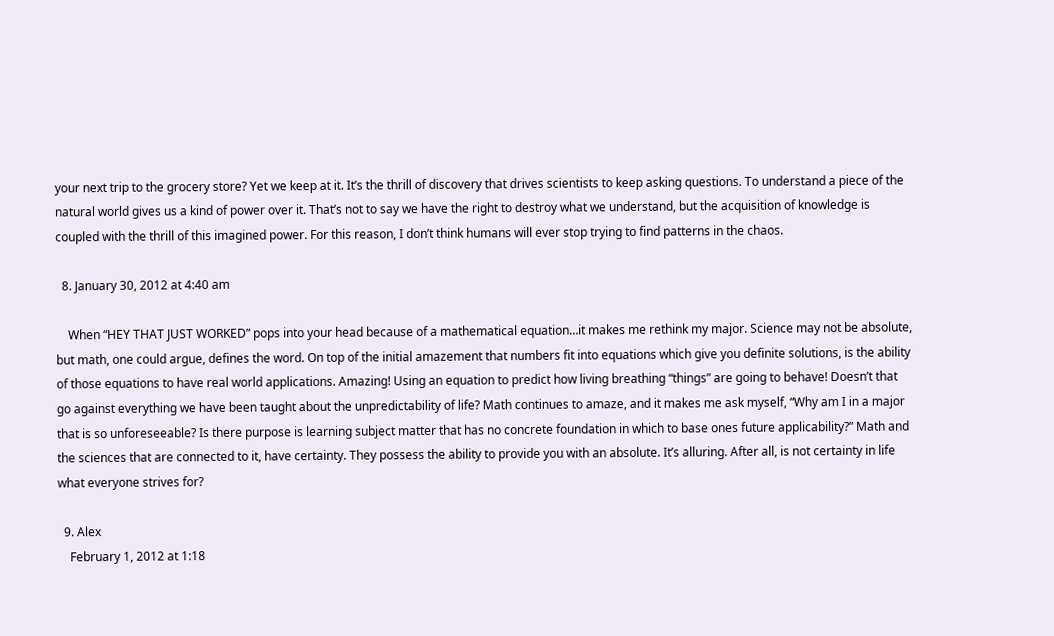your next trip to the grocery store? Yet we keep at it. It’s the thrill of discovery that drives scientists to keep asking questions. To understand a piece of the natural world gives us a kind of power over it. That’s not to say we have the right to destroy what we understand, but the acquisition of knowledge is coupled with the thrill of this imagined power. For this reason, I don’t think humans will ever stop trying to find patterns in the chaos.

  8. January 30, 2012 at 4:40 am

    When “HEY THAT JUST WORKED” pops into your head because of a mathematical equation…it makes me rethink my major. Science may not be absolute, but math, one could argue, defines the word. On top of the initial amazement that numbers fit into equations which give you definite solutions, is the ability of those equations to have real world applications. Amazing! Using an equation to predict how living breathing “things” are going to behave! Doesn’t that go against everything we have been taught about the unpredictability of life? Math continues to amaze, and it makes me ask myself, “Why am I in a major that is so unforeseeable? Is there purpose is learning subject matter that has no concrete foundation in which to base ones future applicability?” Math and the sciences that are connected to it, have certainty. They possess the ability to provide you with an absolute. It’s alluring. After all, is not certainty in life what everyone strives for?

  9. Alex
    February 1, 2012 at 1:18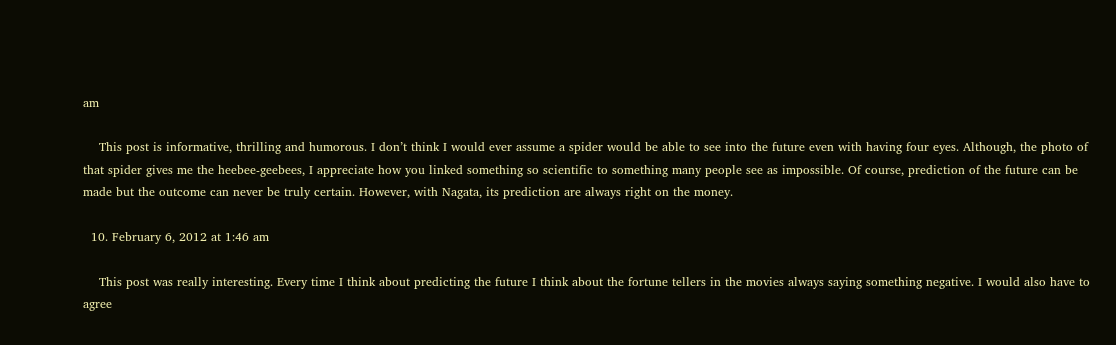am

    This post is informative, thrilling and humorous. I don’t think I would ever assume a spider would be able to see into the future even with having four eyes. Although, the photo of that spider gives me the heebee-geebees, I appreciate how you linked something so scientific to something many people see as impossible. Of course, prediction of the future can be made but the outcome can never be truly certain. However, with Nagata, its prediction are always right on the money.

  10. February 6, 2012 at 1:46 am

    This post was really interesting. Every time I think about predicting the future I think about the fortune tellers in the movies always saying something negative. I would also have to agree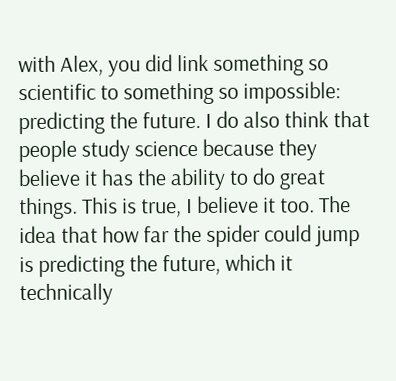with Alex, you did link something so scientific to something so impossible: predicting the future. I do also think that people study science because they believe it has the ability to do great things. This is true, I believe it too. The idea that how far the spider could jump is predicting the future, which it technically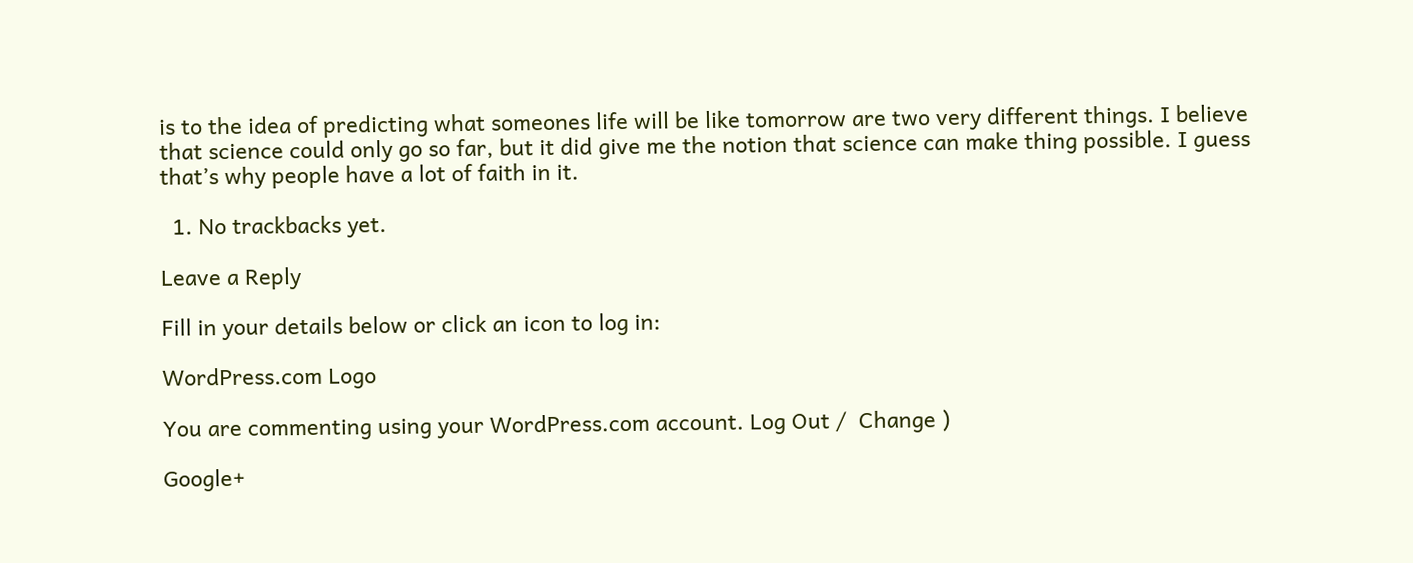is to the idea of predicting what someones life will be like tomorrow are two very different things. I believe that science could only go so far, but it did give me the notion that science can make thing possible. I guess that’s why people have a lot of faith in it.

  1. No trackbacks yet.

Leave a Reply

Fill in your details below or click an icon to log in:

WordPress.com Logo

You are commenting using your WordPress.com account. Log Out /  Change )

Google+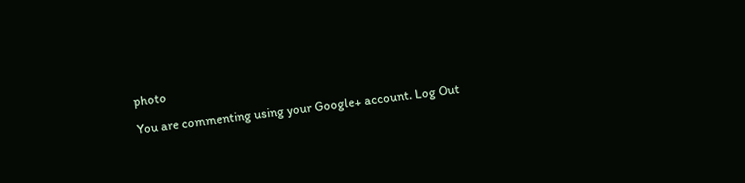photo

You are commenting using your Google+ account. Log Out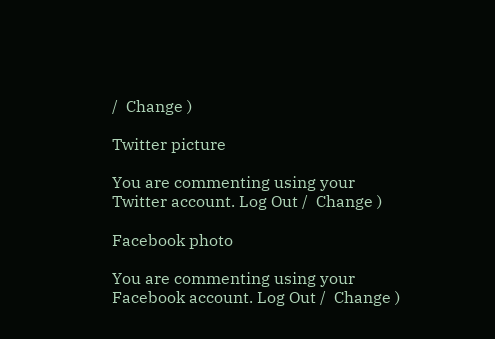/  Change )

Twitter picture

You are commenting using your Twitter account. Log Out /  Change )

Facebook photo

You are commenting using your Facebook account. Log Out /  Change )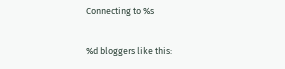Connecting to %s

%d bloggers like this: